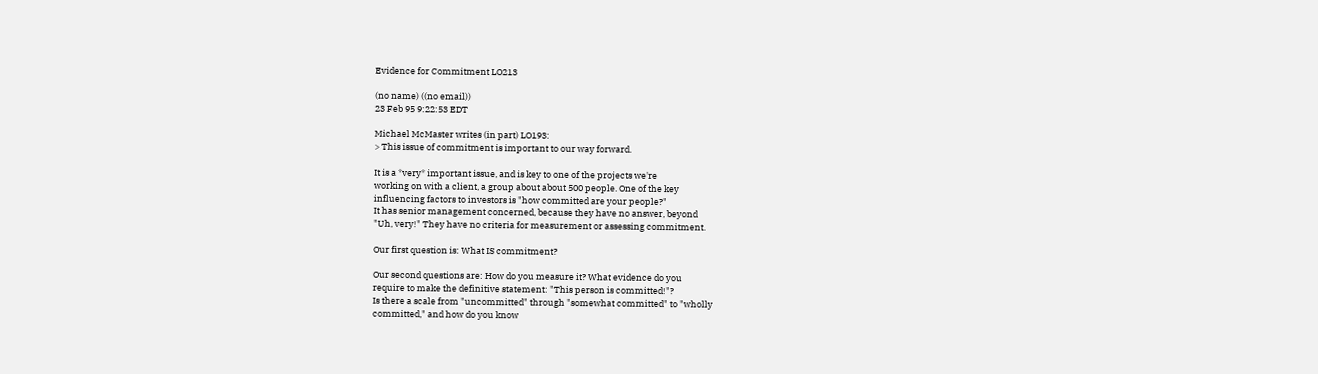Evidence for Commitment LO213

(no name) ((no email))
23 Feb 95 9:22:53 EDT

Michael McMaster writes (in part) LO193:
> This issue of commitment is important to our way forward.

It is a *very* important issue, and is key to one of the projects we're
working on with a client, a group about about 500 people. One of the key
influencing factors to investors is "how committed are your people?"
It has senior management concerned, because they have no answer, beyond
"Uh, very!" They have no criteria for measurement or assessing commitment.

Our first question is: What IS commitment?

Our second questions are: How do you measure it? What evidence do you
require to make the definitive statement: "This person is committed!"?
Is there a scale from "uncommitted" through "somewhat committed" to "wholly
committed," and how do you know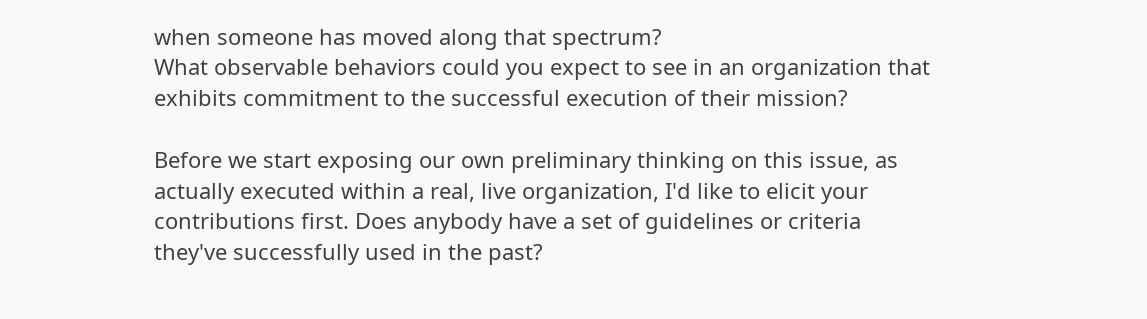when someone has moved along that spectrum?
What observable behaviors could you expect to see in an organization that
exhibits commitment to the successful execution of their mission?

Before we start exposing our own preliminary thinking on this issue, as
actually executed within a real, live organization, I'd like to elicit your
contributions first. Does anybody have a set of guidelines or criteria
they've successfully used in the past?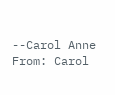--Carol Anne
From: Carol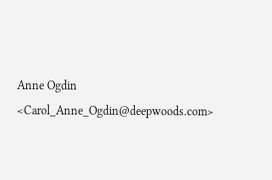Anne Ogdin <Carol_Anne_Ogdin@deepwoods.com>